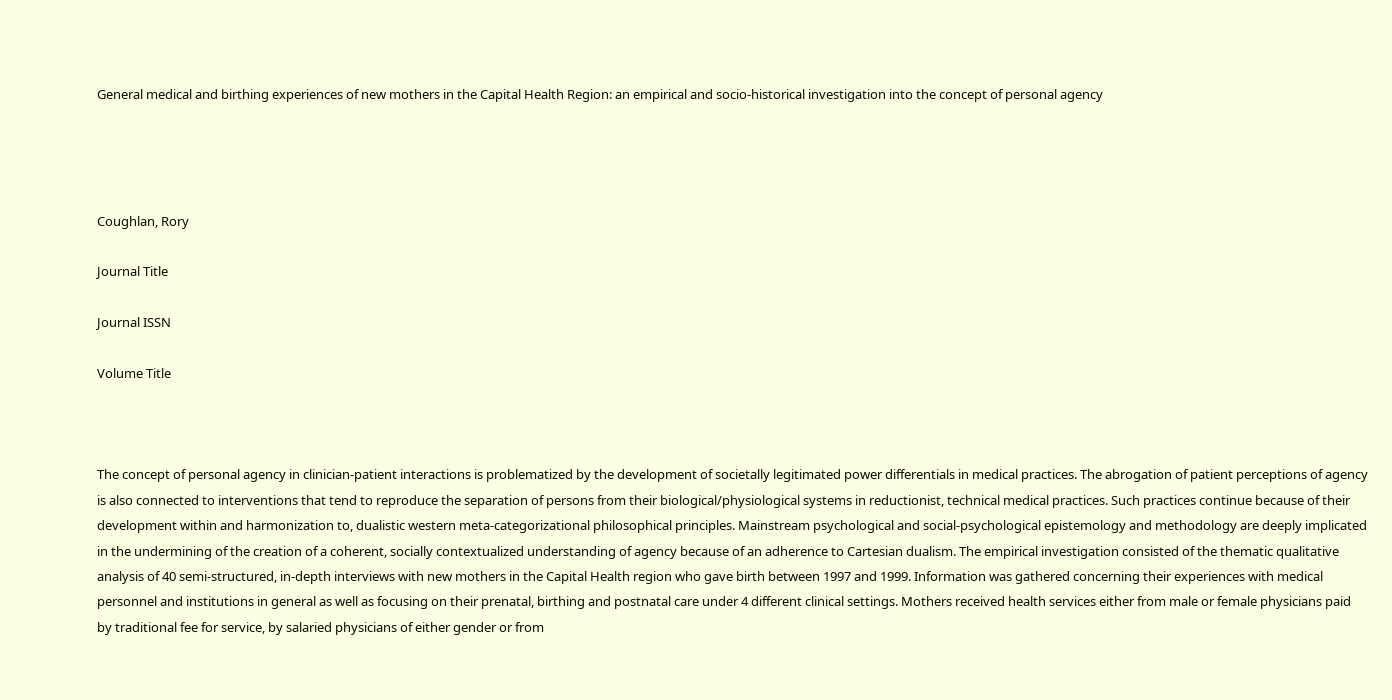General medical and birthing experiences of new mothers in the Capital Health Region: an empirical and socio-historical investigation into the concept of personal agency




Coughlan, Rory

Journal Title

Journal ISSN

Volume Title



The concept of personal agency in clinician-patient interactions is problematized by the development of societally legitimated power differentials in medical practices. The abrogation of patient perceptions of agency is also connected to interventions that tend to reproduce the separation of persons from their biological/physiological systems in reductionist, technical medical practices. Such practices continue because of their development within and harmonization to, dualistic western meta-categorizational philosophical principles. Mainstream psychological and social-psychological epistemology and methodology are deeply implicated in the undermining of the creation of a coherent, socially contextualized understanding of agency because of an adherence to Cartesian dualism. The empirical investigation consisted of the thematic qualitative analysis of 40 semi-structured, in-depth interviews with new mothers in the Capital Health region who gave birth between 1997 and 1999. Information was gathered concerning their experiences with medical personnel and institutions in general as well as focusing on their prenatal, birthing and postnatal care under 4 different clinical settings. Mothers received health services either from male or female physicians paid by traditional fee for service, by salaried physicians of either gender or from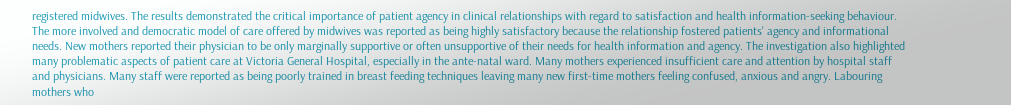registered midwives. The results demonstrated the critical importance of patient agency in clinical relationships with regard to satisfaction and health information-seeking behaviour. The more involved and democratic model of care offered by midwives was reported as being highly satisfactory because the relationship fostered patients' agency and informational needs. New mothers reported their physician to be only marginally supportive or often unsupportive of their needs for health information and agency. The investigation also highlighted many problematic aspects of patient care at Victoria General Hospital, especially in the ante-natal ward. Many mothers experienced insufficient care and attention by hospital staff and physicians. Many staff were reported as being poorly trained in breast feeding techniques leaving many new first-time mothers feeling confused, anxious and angry. Labouring mothers who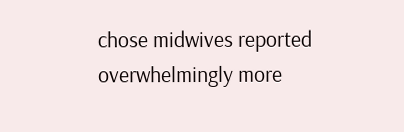chose midwives reported overwhelmingly more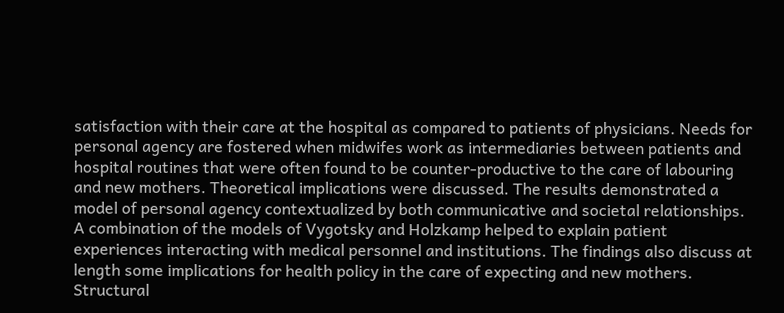satisfaction with their care at the hospital as compared to patients of physicians. Needs for personal agency are fostered when midwifes work as intermediaries between patients and hospital routines that were often found to be counter-productive to the care of labouring and new mothers. Theoretical implications were discussed. The results demonstrated a model of personal agency contextualized by both communicative and societal relationships. A combination of the models of Vygotsky and Holzkamp helped to explain patient experiences interacting with medical personnel and institutions. The findings also discuss at length some implications for health policy in the care of expecting and new mothers. Structural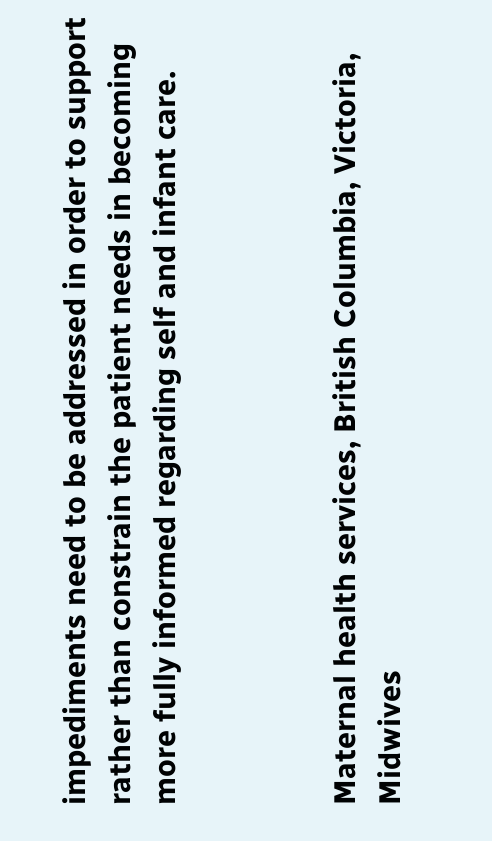impediments need to be addressed in order to support rather than constrain the patient needs in becoming more fully informed regarding self and infant care.



Maternal health services, British Columbia, Victoria, Midwives